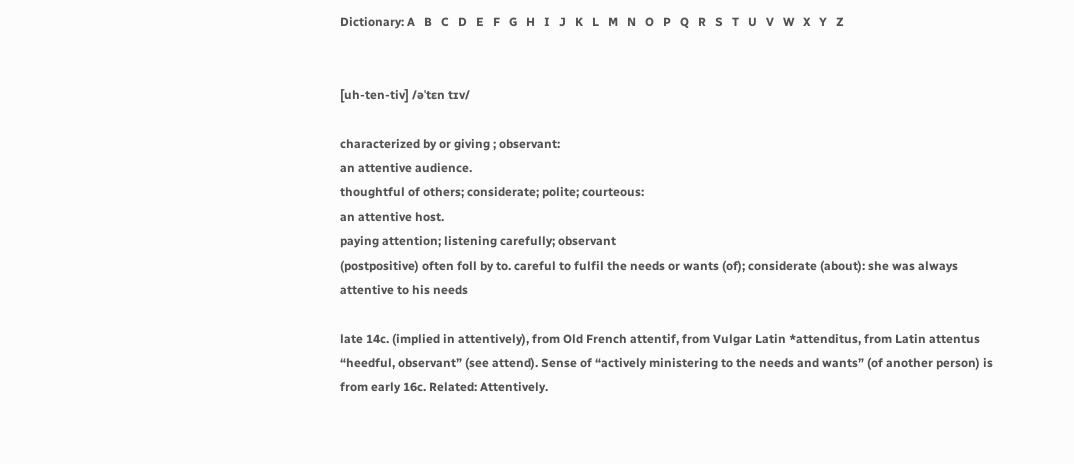Dictionary: A   B   C   D   E   F   G   H   I   J   K   L   M   N   O   P   Q   R   S   T   U   V   W   X   Y   Z


[uh-ten-tiv] /əˈtɛn tɪv/

characterized by or giving ; observant:
an attentive audience.
thoughtful of others; considerate; polite; courteous:
an attentive host.
paying attention; listening carefully; observant
(postpositive) often foll by to. careful to fulfil the needs or wants (of); considerate (about): she was always attentive to his needs

late 14c. (implied in attentively), from Old French attentif, from Vulgar Latin *attenditus, from Latin attentus “heedful, observant” (see attend). Sense of “actively ministering to the needs and wants” (of another person) is from early 16c. Related: Attentively.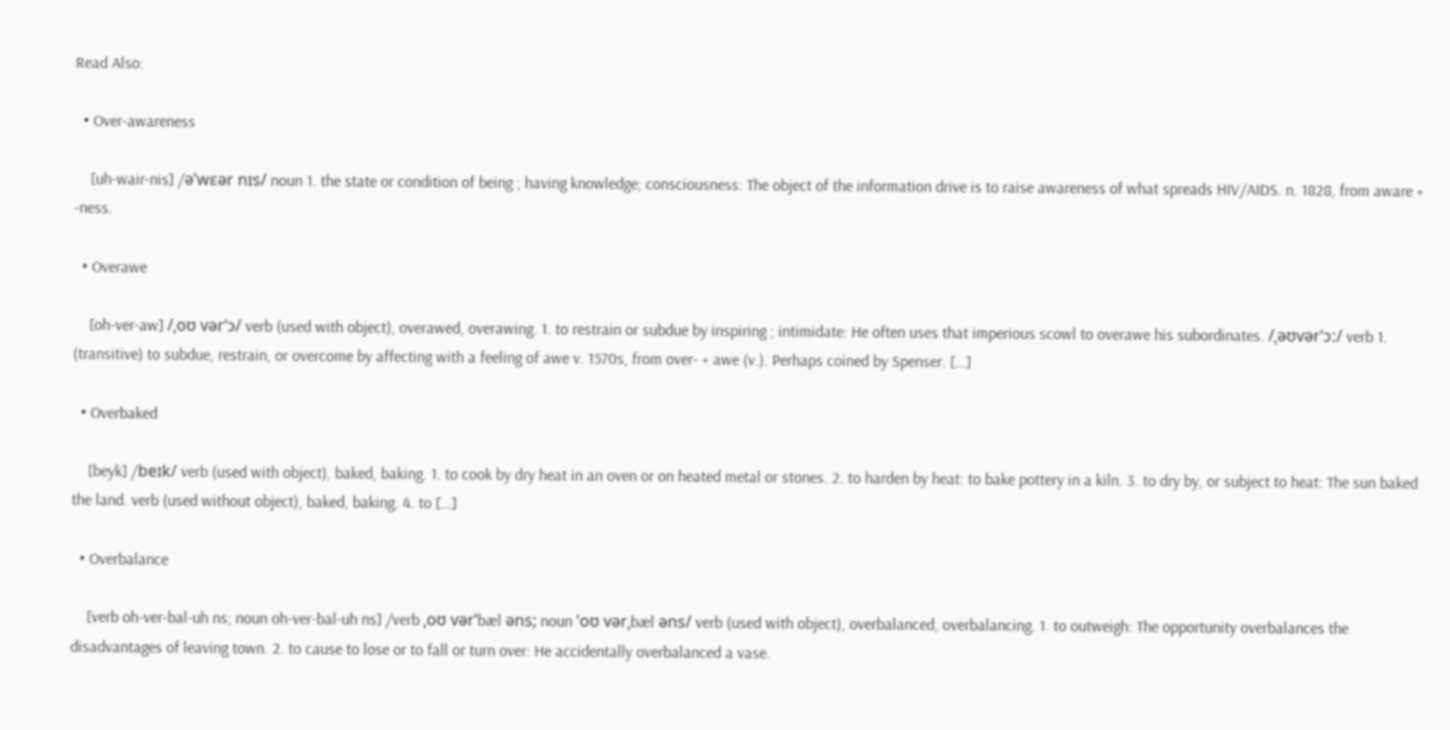Read Also:

  • Over-awareness

    [uh-wair-nis] /əˈwɛər nɪs/ noun 1. the state or condition of being ; having knowledge; consciousness: The object of the information drive is to raise awareness of what spreads HIV/AIDS. n. 1828, from aware + -ness.

  • Overawe

    [oh-ver-aw] /ˌoʊ vərˈɔ/ verb (used with object), overawed, overawing. 1. to restrain or subdue by inspiring ; intimidate: He often uses that imperious scowl to overawe his subordinates. /ˌəʊvərˈɔː/ verb 1. (transitive) to subdue, restrain, or overcome by affecting with a feeling of awe v. 1570s, from over- + awe (v.). Perhaps coined by Spenser. […]

  • Overbaked

    [beyk] /beɪk/ verb (used with object), baked, baking. 1. to cook by dry heat in an oven or on heated metal or stones. 2. to harden by heat: to bake pottery in a kiln. 3. to dry by, or subject to heat: The sun baked the land. verb (used without object), baked, baking. 4. to […]

  • Overbalance

    [verb oh-ver-bal-uh ns; noun oh-ver-bal-uh ns] /verb ˌoʊ vərˈbæl əns; noun ˈoʊ vərˌbæl əns/ verb (used with object), overbalanced, overbalancing. 1. to outweigh: The opportunity overbalances the disadvantages of leaving town. 2. to cause to lose or to fall or turn over: He accidentally overbalanced a vase.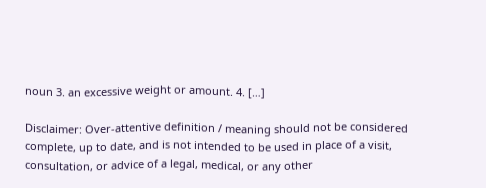noun 3. an excessive weight or amount. 4. […]

Disclaimer: Over-attentive definition / meaning should not be considered complete, up to date, and is not intended to be used in place of a visit, consultation, or advice of a legal, medical, or any other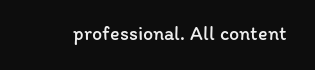professional. All content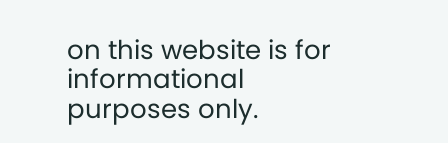on this website is for informational purposes only.